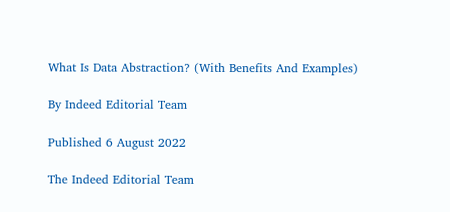What Is Data Abstraction? (With Benefits And Examples)

By Indeed Editorial Team

Published 6 August 2022

The Indeed Editorial Team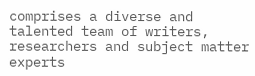comprises a diverse and talented team of writers, researchers and subject matter experts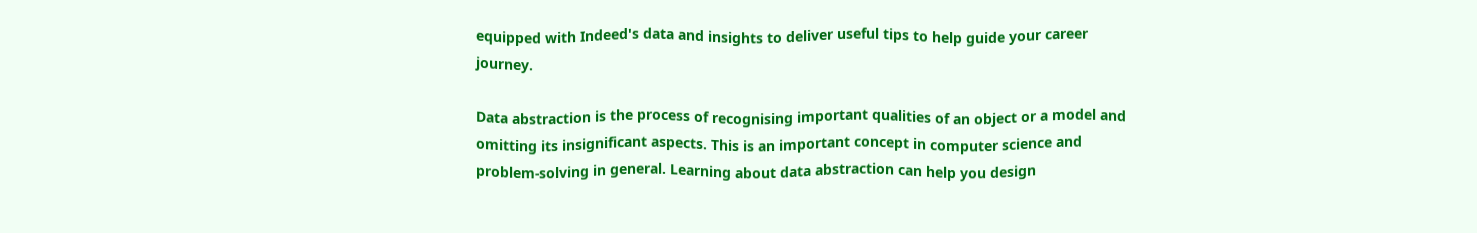equipped with Indeed's data and insights to deliver useful tips to help guide your career journey.

Data abstraction is the process of recognising important qualities of an object or a model and omitting its insignificant aspects. This is an important concept in computer science and problem-solving in general. Learning about data abstraction can help you design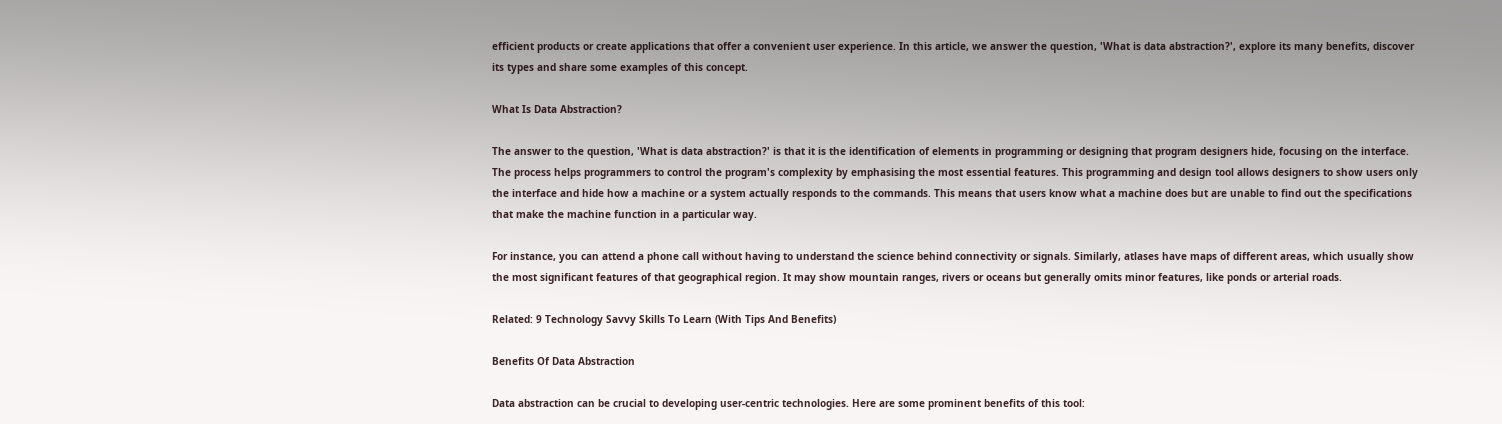efficient products or create applications that offer a convenient user experience. In this article, we answer the question, 'What is data abstraction?', explore its many benefits, discover its types and share some examples of this concept.

What Is Data Abstraction?

The answer to the question, 'What is data abstraction?' is that it is the identification of elements in programming or designing that program designers hide, focusing on the interface. The process helps programmers to control the program's complexity by emphasising the most essential features. This programming and design tool allows designers to show users only the interface and hide how a machine or a system actually responds to the commands. This means that users know what a machine does but are unable to find out the specifications that make the machine function in a particular way.

For instance, you can attend a phone call without having to understand the science behind connectivity or signals. Similarly, atlases have maps of different areas, which usually show the most significant features of that geographical region. It may show mountain ranges, rivers or oceans but generally omits minor features, like ponds or arterial roads.

Related: 9 Technology Savvy Skills To Learn (With Tips And Benefits)

Benefits Of Data Abstraction

Data abstraction can be crucial to developing user-centric technologies. Here are some prominent benefits of this tool: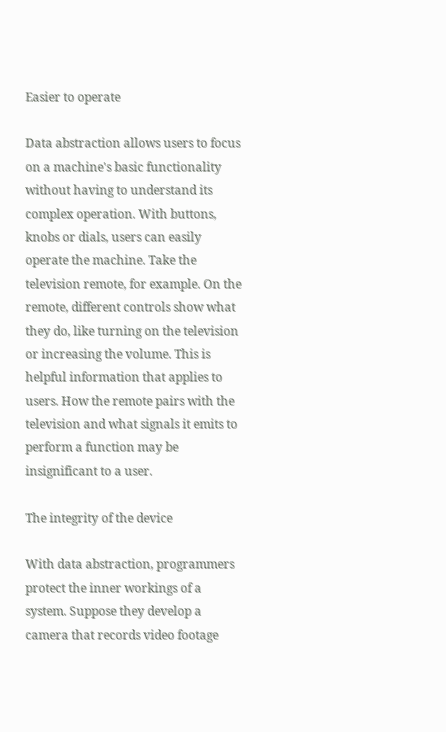Easier to operate

Data abstraction allows users to focus on a machine's basic functionality without having to understand its complex operation. With buttons, knobs or dials, users can easily operate the machine. Take the television remote, for example. On the remote, different controls show what they do, like turning on the television or increasing the volume. This is helpful information that applies to users. How the remote pairs with the television and what signals it emits to perform a function may be insignificant to a user.

The integrity of the device

With data abstraction, programmers protect the inner workings of a system. Suppose they develop a camera that records video footage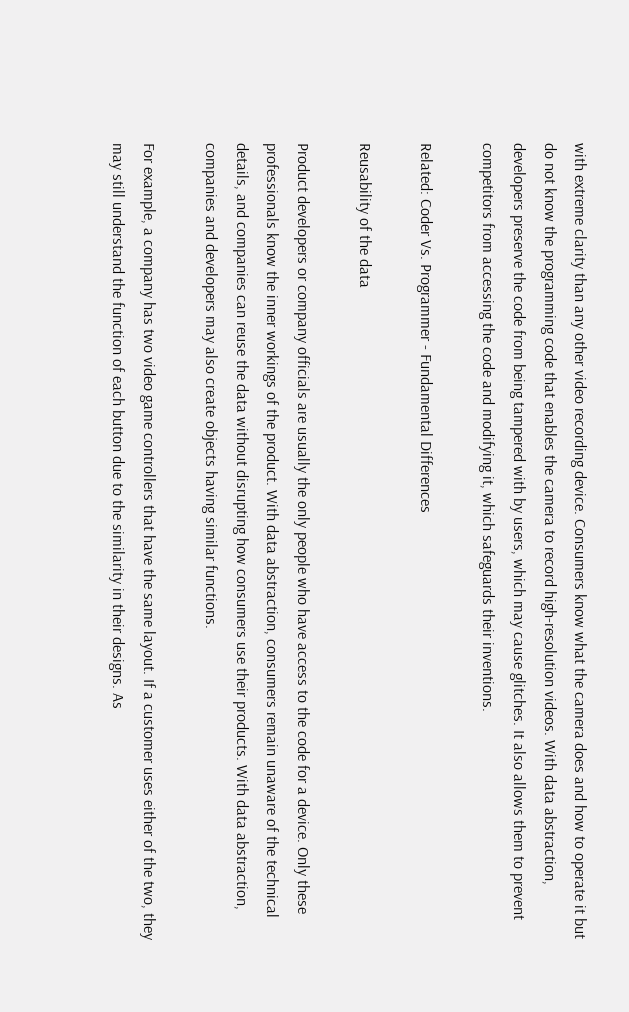with extreme clarity than any other video recording device. Consumers know what the camera does and how to operate it but do not know the programming code that enables the camera to record high-resolution videos. With data abstraction, developers preserve the code from being tampered with by users, which may cause glitches. It also allows them to prevent competitors from accessing the code and modifying it, which safeguards their inventions.

Related: Coder Vs. Programmer - Fundamental Differences

Reusability of the data

Product developers or company officials are usually the only people who have access to the code for a device. Only these professionals know the inner workings of the product. With data abstraction, consumers remain unaware of the technical details, and companies can reuse the data without disrupting how consumers use their products. With data abstraction, companies and developers may also create objects having similar functions.

For example, a company has two video game controllers that have the same layout. If a customer uses either of the two, they may still understand the function of each button due to the similarity in their designs. As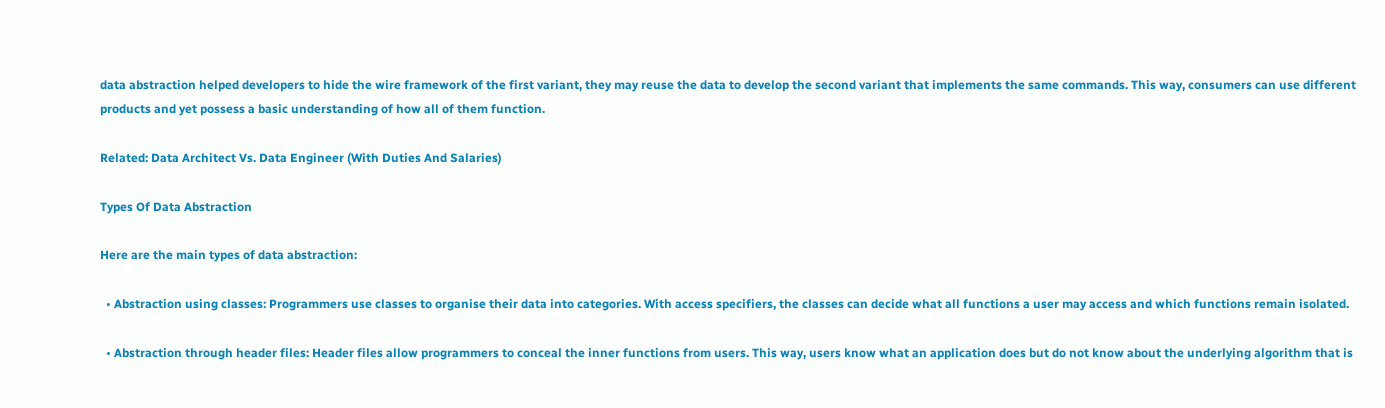data abstraction helped developers to hide the wire framework of the first variant, they may reuse the data to develop the second variant that implements the same commands. This way, consumers can use different products and yet possess a basic understanding of how all of them function.

Related: Data Architect Vs. Data Engineer (With Duties And Salaries)

Types Of Data Abstraction

Here are the main types of data abstraction:

  • Abstraction using classes: Programmers use classes to organise their data into categories. With access specifiers, the classes can decide what all functions a user may access and which functions remain isolated.

  • Abstraction through header files: Header files allow programmers to conceal the inner functions from users. This way, users know what an application does but do not know about the underlying algorithm that is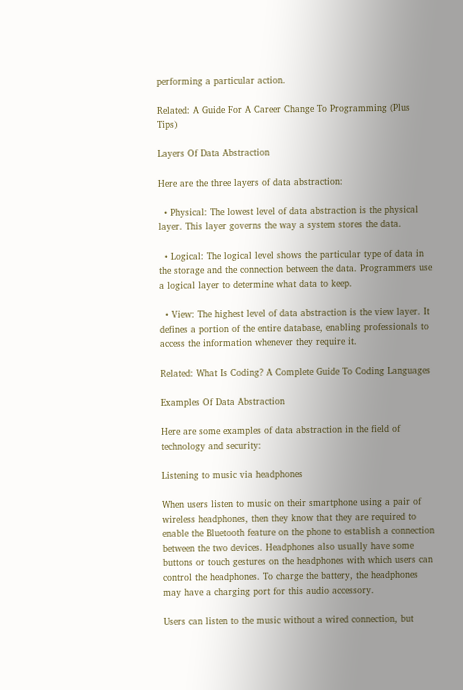performing a particular action.

Related: A Guide For A Career Change To Programming (Plus Tips)

Layers Of Data Abstraction

Here are the three layers of data abstraction:

  • Physical: The lowest level of data abstraction is the physical layer. This layer governs the way a system stores the data.

  • Logical: The logical level shows the particular type of data in the storage and the connection between the data. Programmers use a logical layer to determine what data to keep.

  • View: The highest level of data abstraction is the view layer. It defines a portion of the entire database, enabling professionals to access the information whenever they require it.

Related: What Is Coding? A Complete Guide To Coding Languages

Examples Of Data Abstraction

Here are some examples of data abstraction in the field of technology and security:

Listening to music via headphones

When users listen to music on their smartphone using a pair of wireless headphones, then they know that they are required to enable the Bluetooth feature on the phone to establish a connection between the two devices. Headphones also usually have some buttons or touch gestures on the headphones with which users can control the headphones. To charge the battery, the headphones may have a charging port for this audio accessory.

Users can listen to the music without a wired connection, but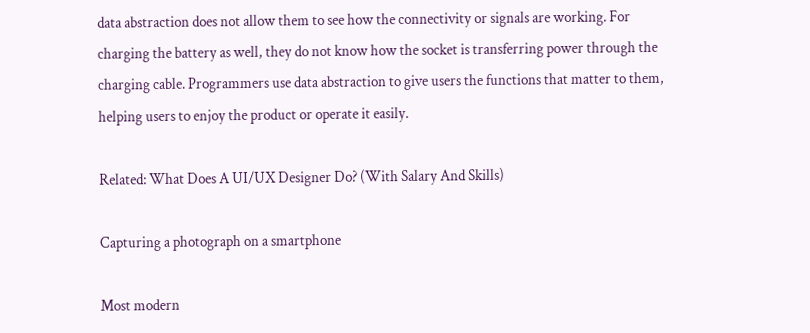data abstraction does not allow them to see how the connectivity or signals are working. For charging the battery as well, they do not know how the socket is transferring power through the charging cable. Programmers use data abstraction to give users the functions that matter to them, helping users to enjoy the product or operate it easily.

Related: What Does A UI/UX Designer Do? (With Salary And Skills)

Capturing a photograph on a smartphone

Most modern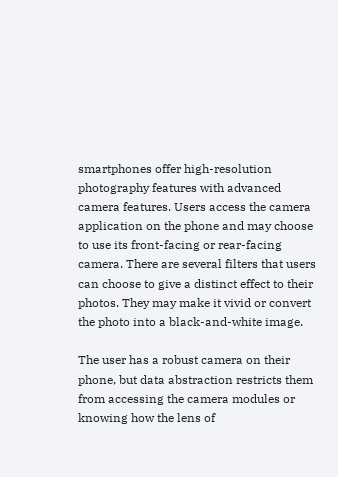smartphones offer high-resolution photography features with advanced camera features. Users access the camera application on the phone and may choose to use its front-facing or rear-facing camera. There are several filters that users can choose to give a distinct effect to their photos. They may make it vivid or convert the photo into a black-and-white image.

The user has a robust camera on their phone, but data abstraction restricts them from accessing the camera modules or knowing how the lens of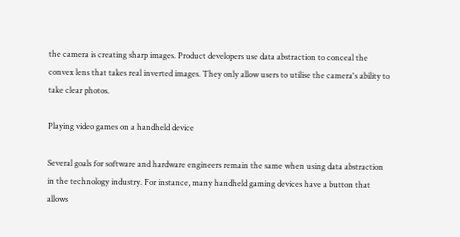the camera is creating sharp images. Product developers use data abstraction to conceal the convex lens that takes real inverted images. They only allow users to utilise the camera's ability to take clear photos.

Playing video games on a handheld device

Several goals for software and hardware engineers remain the same when using data abstraction in the technology industry. For instance, many handheld gaming devices have a button that allows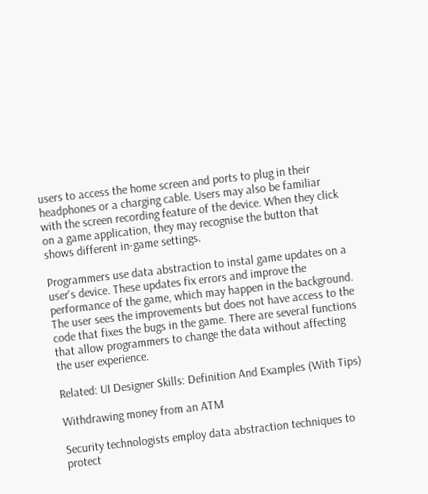users to access the home screen and ports to plug in their headphones or a charging cable. Users may also be familiar with the screen recording feature of the device. When they click on a game application, they may recognise the button that shows different in-game settings.

Programmers use data abstraction to instal game updates on a user's device. These updates fix errors and improve the performance of the game, which may happen in the background. The user sees the improvements but does not have access to the code that fixes the bugs in the game. There are several functions that allow programmers to change the data without affecting the user experience.

Related: UI Designer Skills: Definition And Examples (With Tips)

Withdrawing money from an ATM

Security technologists employ data abstraction techniques to protect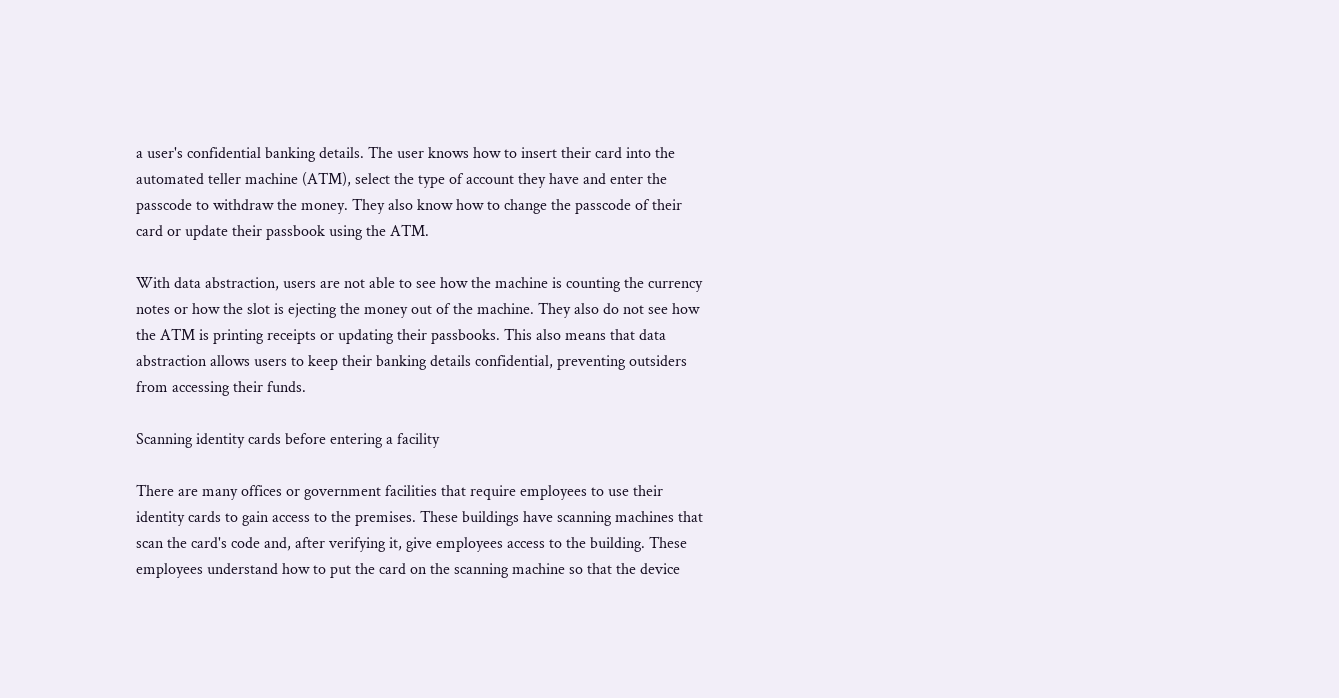a user's confidential banking details. The user knows how to insert their card into the automated teller machine (ATM), select the type of account they have and enter the passcode to withdraw the money. They also know how to change the passcode of their card or update their passbook using the ATM.

With data abstraction, users are not able to see how the machine is counting the currency notes or how the slot is ejecting the money out of the machine. They also do not see how the ATM is printing receipts or updating their passbooks. This also means that data abstraction allows users to keep their banking details confidential, preventing outsiders from accessing their funds.

Scanning identity cards before entering a facility

There are many offices or government facilities that require employees to use their identity cards to gain access to the premises. These buildings have scanning machines that scan the card's code and, after verifying it, give employees access to the building. These employees understand how to put the card on the scanning machine so that the device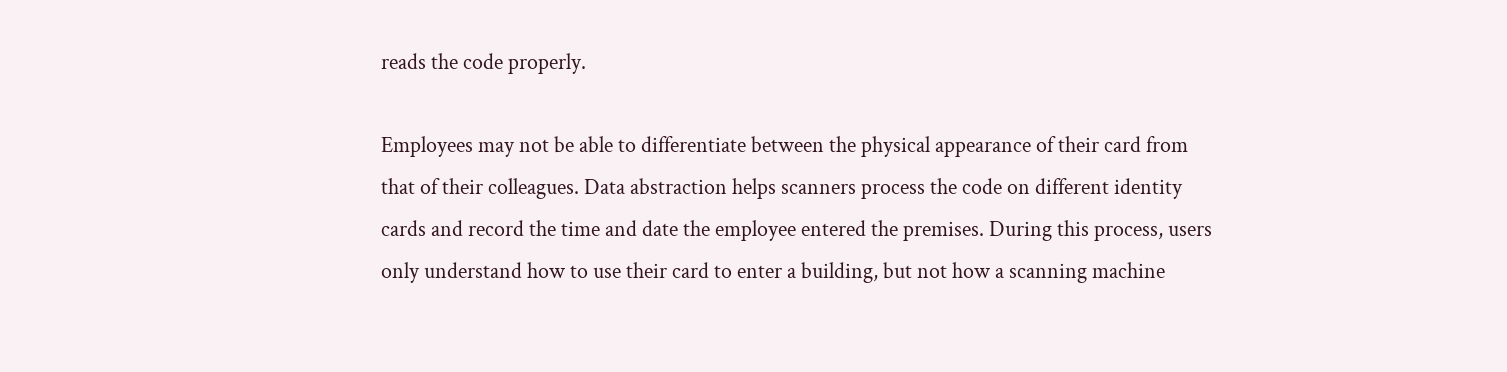reads the code properly.

Employees may not be able to differentiate between the physical appearance of their card from that of their colleagues. Data abstraction helps scanners process the code on different identity cards and record the time and date the employee entered the premises. During this process, users only understand how to use their card to enter a building, but not how a scanning machine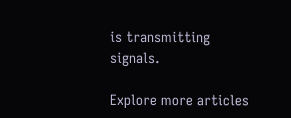is transmitting signals.

Explore more articles